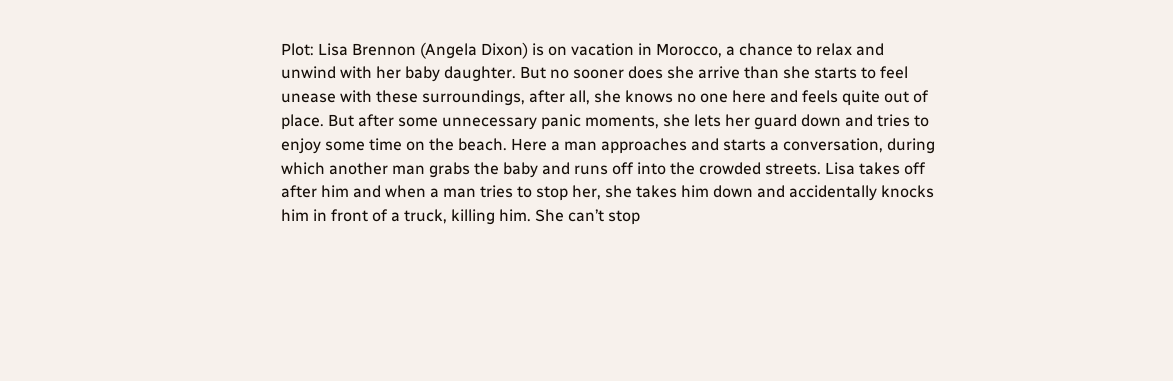Plot: Lisa Brennon (Angela Dixon) is on vacation in Morocco, a chance to relax and unwind with her baby daughter. But no sooner does she arrive than she starts to feel unease with these surroundings, after all, she knows no one here and feels quite out of place. But after some unnecessary panic moments, she lets her guard down and tries to enjoy some time on the beach. Here a man approaches and starts a conversation, during which another man grabs the baby and runs off into the crowded streets. Lisa takes off after him and when a man tries to stop her, she takes him down and accidentally knocks him in front of a truck, killing him. She can’t stop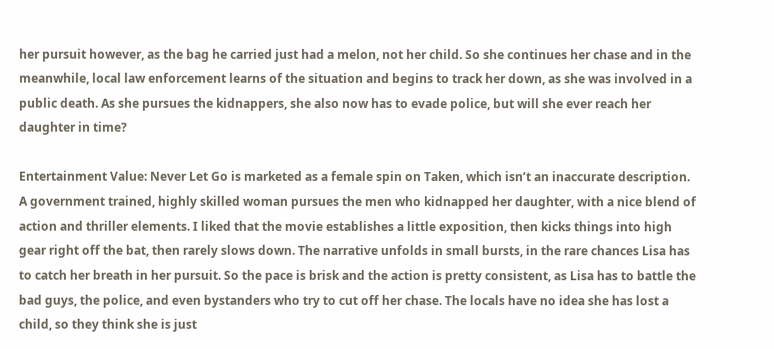her pursuit however, as the bag he carried just had a melon, not her child. So she continues her chase and in the meanwhile, local law enforcement learns of the situation and begins to track her down, as she was involved in a public death. As she pursues the kidnappers, she also now has to evade police, but will she ever reach her daughter in time?

Entertainment Value: Never Let Go is marketed as a female spin on Taken, which isn’t an inaccurate description. A government trained, highly skilled woman pursues the men who kidnapped her daughter, with a nice blend of action and thriller elements. I liked that the movie establishes a little exposition, then kicks things into high gear right off the bat, then rarely slows down. The narrative unfolds in small bursts, in the rare chances Lisa has to catch her breath in her pursuit. So the pace is brisk and the action is pretty consistent, as Lisa has to battle the bad guys, the police, and even bystanders who try to cut off her chase. The locals have no idea she has lost a child, so they think she is just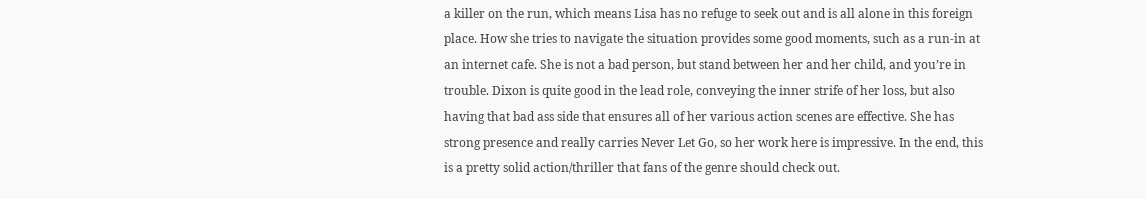a killer on the run, which means Lisa has no refuge to seek out and is all alone in this foreign place. How she tries to navigate the situation provides some good moments, such as a run-in at an internet cafe. She is not a bad person, but stand between her and her child, and you’re in trouble. Dixon is quite good in the lead role, conveying the inner strife of her loss, but also having that bad ass side that ensures all of her various action scenes are effective. She has strong presence and really carries Never Let Go, so her work here is impressive. In the end, this is a pretty solid action/thriller that fans of the genre should check out.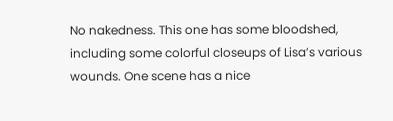No nakedness. This one has some bloodshed, including some colorful closeups of Lisa’s various wounds. One scene has a nice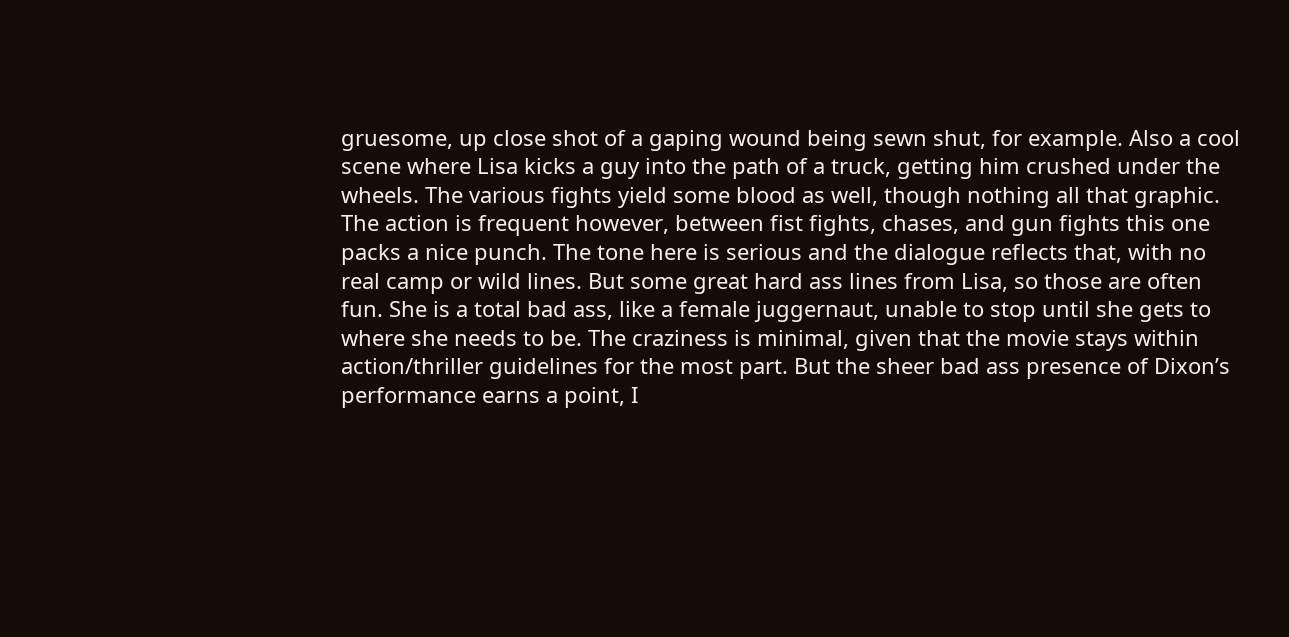gruesome, up close shot of a gaping wound being sewn shut, for example. Also a cool scene where Lisa kicks a guy into the path of a truck, getting him crushed under the wheels. The various fights yield some blood as well, though nothing all that graphic. The action is frequent however, between fist fights, chases, and gun fights this one packs a nice punch. The tone here is serious and the dialogue reflects that, with no real camp or wild lines. But some great hard ass lines from Lisa, so those are often fun. She is a total bad ass, like a female juggernaut, unable to stop until she gets to where she needs to be. The craziness is minimal, given that the movie stays within action/thriller guidelines for the most part. But the sheer bad ass presence of Dixon’s performance earns a point, I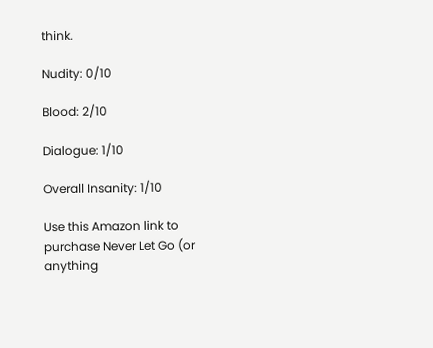think.

Nudity: 0/10

Blood: 2/10

Dialogue: 1/10

Overall Insanity: 1/10

Use this Amazon link to purchase Never Let Go (or anything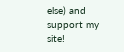else) and support my site!